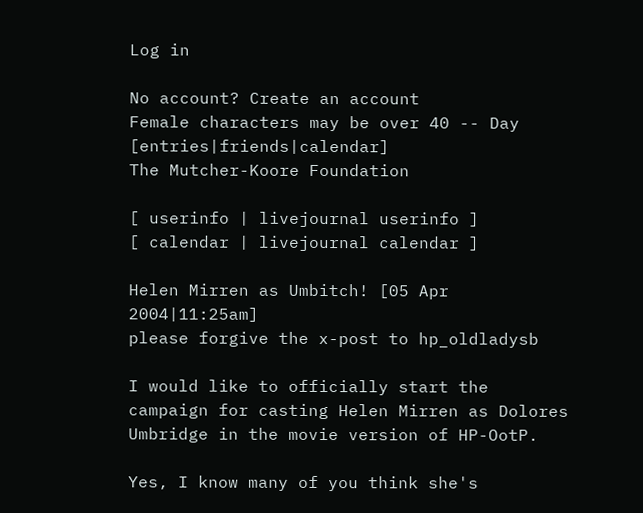Log in

No account? Create an account
Female characters may be over 40 -- Day [entries|friends|calendar]
The Mutcher-Koore Foundation

[ userinfo | livejournal userinfo ]
[ calendar | livejournal calendar ]

Helen Mirren as Umbitch! [05 Apr 2004|11:25am]
please forgive the x-post to hp_oldladysb

I would like to officially start the campaign for casting Helen Mirren as Dolores Umbridge in the movie version of HP-OotP.

Yes, I know many of you think she's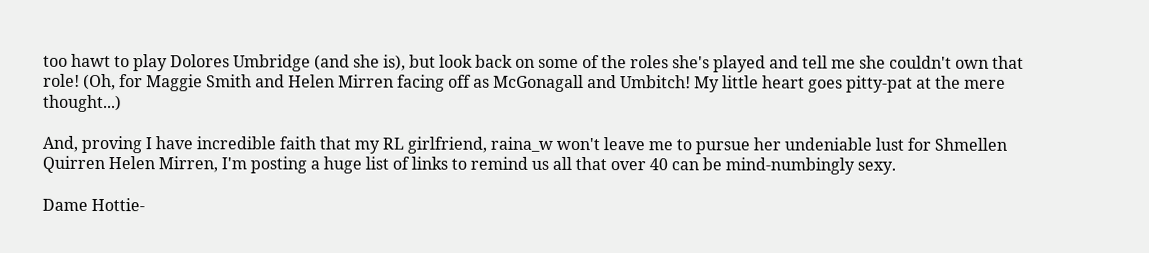too hawt to play Dolores Umbridge (and she is), but look back on some of the roles she's played and tell me she couldn't own that role! (Oh, for Maggie Smith and Helen Mirren facing off as McGonagall and Umbitch! My little heart goes pitty-pat at the mere thought...)

And, proving I have incredible faith that my RL girlfriend, raina_w won't leave me to pursue her undeniable lust for Shmellen Quirren Helen Mirren, I'm posting a huge list of links to remind us all that over 40 can be mind-numbingly sexy.

Dame Hottie-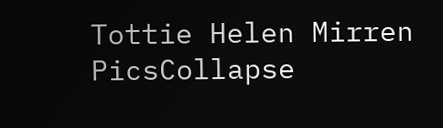Tottie Helen Mirren PicsCollapse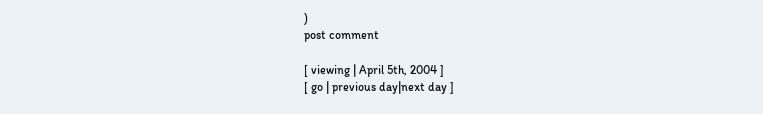)
post comment

[ viewing | April 5th, 2004 ]
[ go | previous day|next day ]